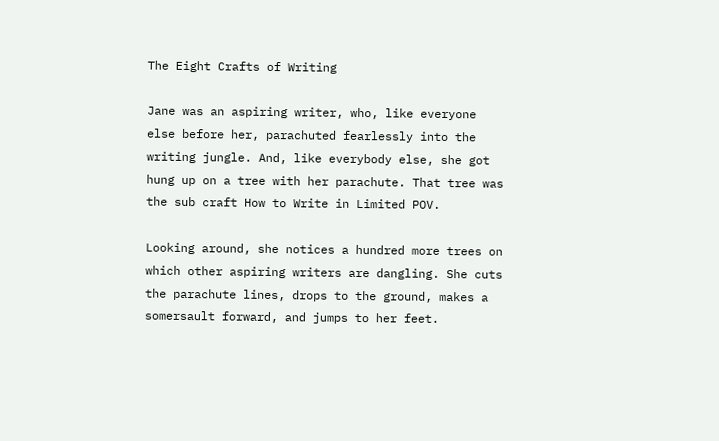The Eight Crafts of Writing

Jane was an aspiring writer, who, like everyone else before her, parachuted fearlessly into the writing jungle. And, like everybody else, she got hung up on a tree with her parachute. That tree was the sub craft How to Write in Limited POV.

Looking around, she notices a hundred more trees on which other aspiring writers are dangling. She cuts the parachute lines, drops to the ground, makes a somersault forward, and jumps to her feet.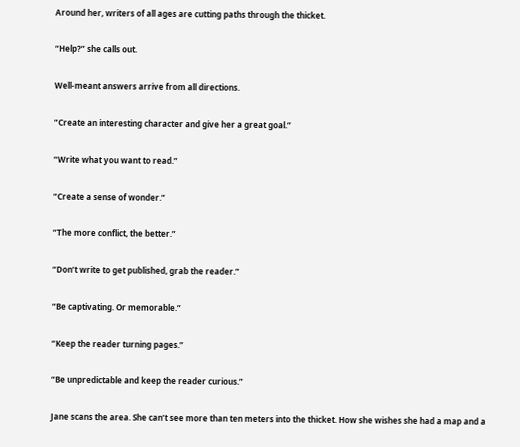Around her, writers of all ages are cutting paths through the thicket.

“Help?” she calls out.

Well-meant answers arrive from all directions.

”Create an interesting character and give her a great goal.”

“Write what you want to read.”

“Create a sense of wonder.”

“The more conflict, the better.”

“Don’t write to get published, grab the reader.”

“Be captivating. Or memorable.”

“Keep the reader turning pages.”

“Be unpredictable and keep the reader curious.”

Jane scans the area. She can’t see more than ten meters into the thicket. How she wishes she had a map and a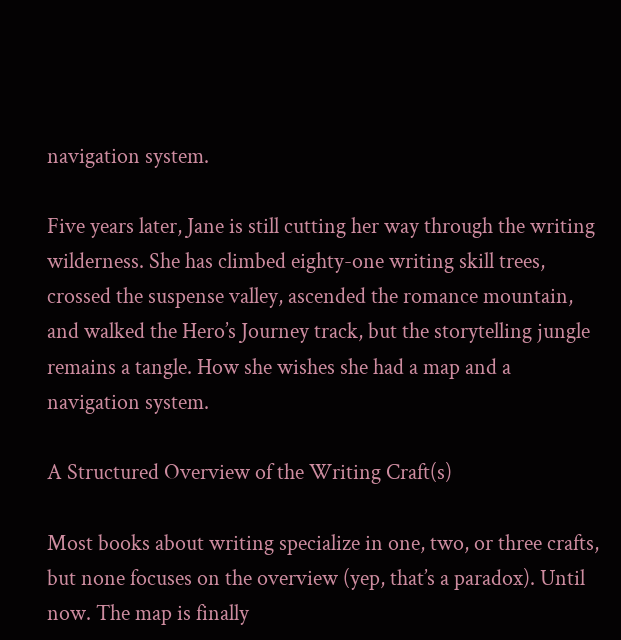navigation system.

Five years later, Jane is still cutting her way through the writing wilderness. She has climbed eighty-one writing skill trees, crossed the suspense valley, ascended the romance mountain, and walked the Hero’s Journey track, but the storytelling jungle remains a tangle. How she wishes she had a map and a navigation system.

A Structured Overview of the Writing Craft(s)

Most books about writing specialize in one, two, or three crafts, but none focuses on the overview (yep, that’s a paradox). Until now. The map is finally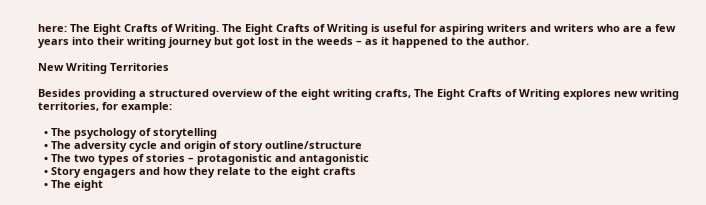here: The Eight Crafts of Writing. The Eight Crafts of Writing is useful for aspiring writers and writers who are a few years into their writing journey but got lost in the weeds – as it happened to the author.

New Writing Territories

Besides providing a structured overview of the eight writing crafts, The Eight Crafts of Writing explores new writing territories, for example:

  • The psychology of storytelling
  • The adversity cycle and origin of story outline/structure
  • The two types of stories – protagonistic and antagonistic
  • Story engagers and how they relate to the eight crafts
  • The eight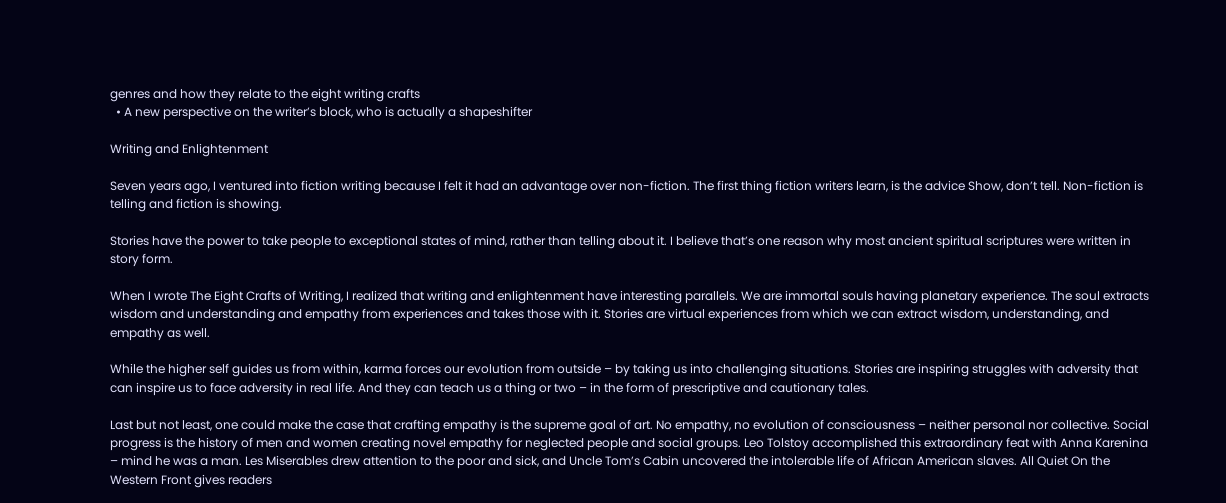genres and how they relate to the eight writing crafts
  • A new perspective on the writer’s block, who is actually a shapeshifter

Writing and Enlightenment

Seven years ago, I ventured into fiction writing because I felt it had an advantage over non-fiction. The first thing fiction writers learn, is the advice Show, don’t tell. Non-fiction is telling and fiction is showing.

Stories have the power to take people to exceptional states of mind, rather than telling about it. I believe that’s one reason why most ancient spiritual scriptures were written in story form.

When I wrote The Eight Crafts of Writing, I realized that writing and enlightenment have interesting parallels. We are immortal souls having planetary experience. The soul extracts wisdom and understanding and empathy from experiences and takes those with it. Stories are virtual experiences from which we can extract wisdom, understanding, and empathy as well.

While the higher self guides us from within, karma forces our evolution from outside – by taking us into challenging situations. Stories are inspiring struggles with adversity that can inspire us to face adversity in real life. And they can teach us a thing or two – in the form of prescriptive and cautionary tales.

Last but not least, one could make the case that crafting empathy is the supreme goal of art. No empathy, no evolution of consciousness – neither personal nor collective. Social progress is the history of men and women creating novel empathy for neglected people and social groups. Leo Tolstoy accomplished this extraordinary feat with Anna Karenina – mind he was a man. Les Miserables drew attention to the poor and sick, and Uncle Tom’s Cabin uncovered the intolerable life of African American slaves. All Quiet On the Western Front gives readers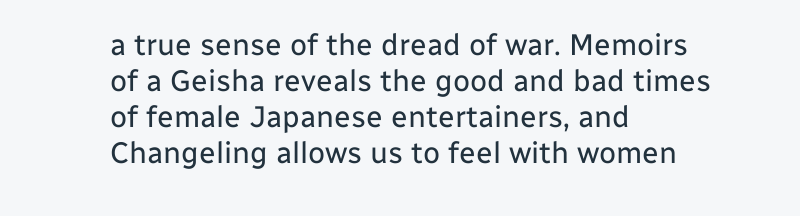a true sense of the dread of war. Memoirs of a Geisha reveals the good and bad times of female Japanese entertainers, and Changeling allows us to feel with women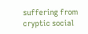suffering from cryptic social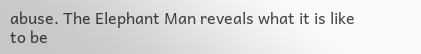abuse. The Elephant Man reveals what it is like to be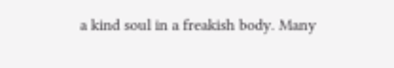a kind soul in a freakish body. Many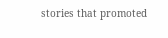stories that promoted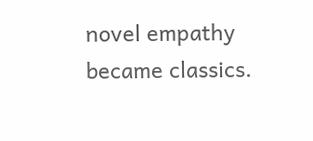novel empathy became classics.